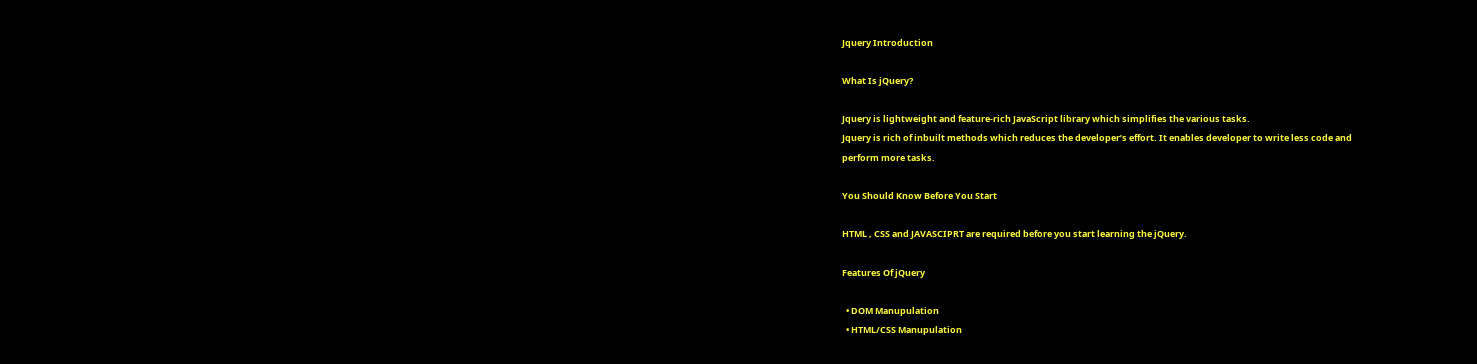Jquery Introduction

What Is jQuery?

Jquery is lightweight and feature-rich JavaScript library which simplifies the various tasks.
Jquery is rich of inbuilt methods which reduces the developer’s effort. It enables developer to write less code and
perform more tasks.

You Should Know Before You Start

HTML , CSS and JAVASCIPRT are required before you start learning the jQuery.

Features Of jQuery

  • DOM Manupulation
  • HTML/CSS Manupulation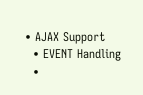• AJAX Support
  • EVENT Handling
  •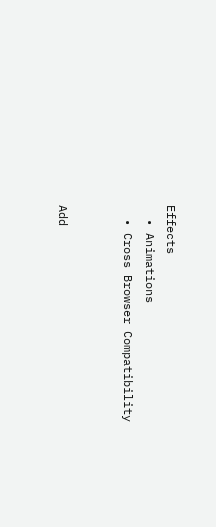Effects
  • Animations
  • Cross Browser Compatibility


Add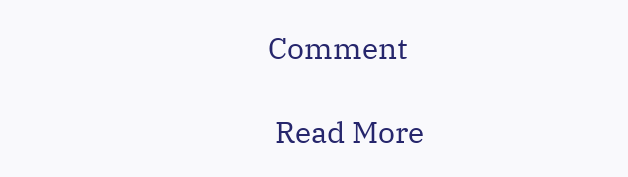Comment

 Read More